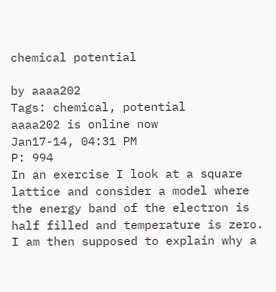chemical potential

by aaaa202
Tags: chemical, potential
aaaa202 is online now
Jan17-14, 04:31 PM
P: 994
In an exercise I look at a square lattice and consider a model where the energy band of the electron is half filled and temperature is zero.
I am then supposed to explain why a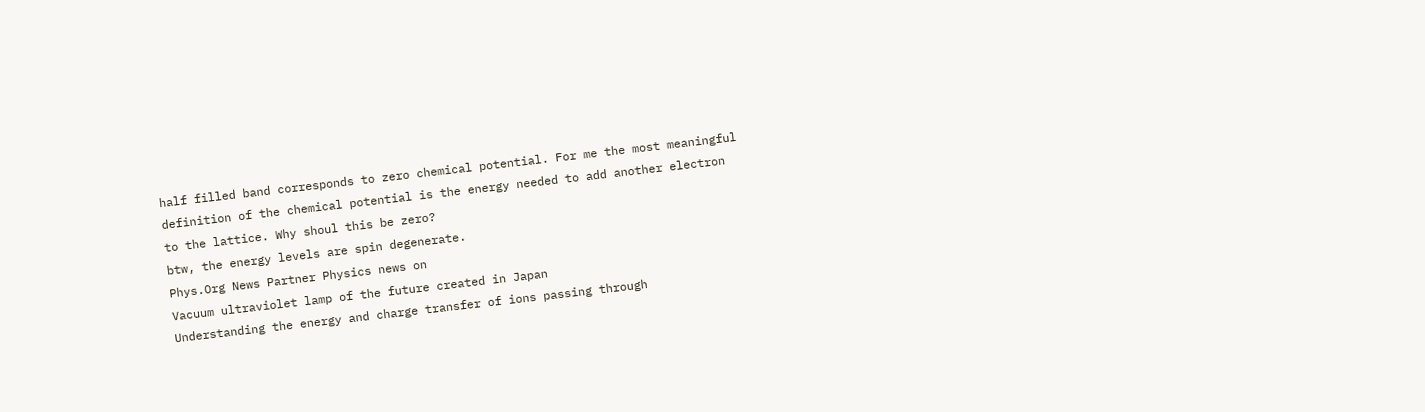half filled band corresponds to zero chemical potential. For me the most meaningful definition of the chemical potential is the energy needed to add another electron to the lattice. Why shoul this be zero?
btw, the energy levels are spin degenerate.
Phys.Org News Partner Physics news on
Vacuum ultraviolet lamp of the future created in Japan
Understanding the energy and charge transfer of ions passing through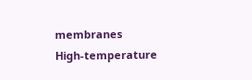membranes
High-temperature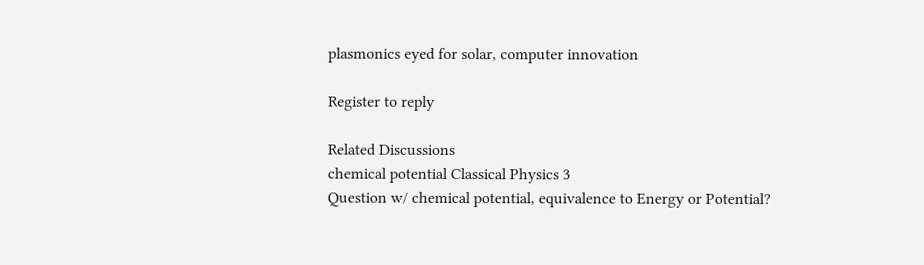plasmonics eyed for solar, computer innovation

Register to reply

Related Discussions
chemical potential Classical Physics 3
Question w/ chemical potential, equivalence to Energy or Potential?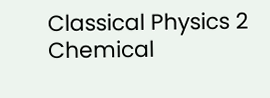Classical Physics 2
Chemical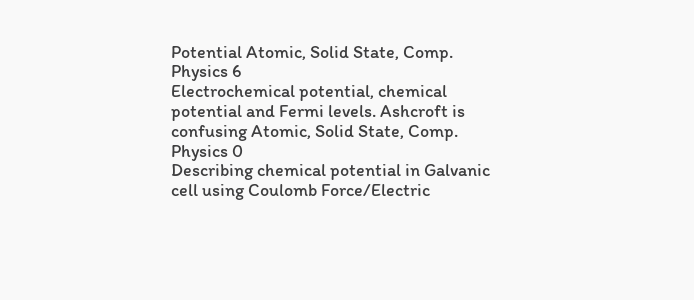Potential Atomic, Solid State, Comp. Physics 6
Electrochemical potential, chemical potential and Fermi levels. Ashcroft is confusing Atomic, Solid State, Comp. Physics 0
Describing chemical potential in Galvanic cell using Coulomb Force/Electric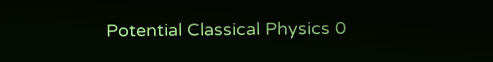Potential Classical Physics 0